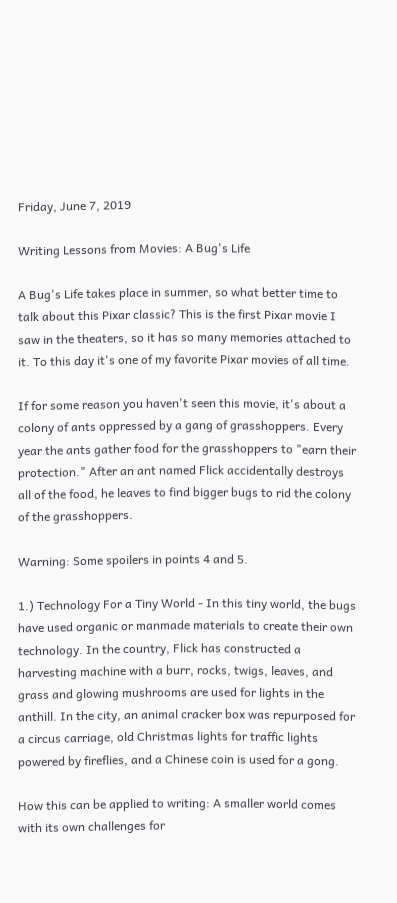Friday, June 7, 2019

Writing Lessons from Movies: A Bug's Life

A Bug's Life takes place in summer, so what better time to talk about this Pixar classic? This is the first Pixar movie I saw in the theaters, so it has so many memories attached to it. To this day it's one of my favorite Pixar movies of all time.

If for some reason you haven't seen this movie, it's about a colony of ants oppressed by a gang of grasshoppers. Every year the ants gather food for the grasshoppers to "earn their protection." After an ant named Flick accidentally destroys all of the food, he leaves to find bigger bugs to rid the colony of the grasshoppers.

Warning: Some spoilers in points 4 and 5.

1.) Technology For a Tiny World - In this tiny world, the bugs have used organic or manmade materials to create their own technology. In the country, Flick has constructed a harvesting machine with a burr, rocks, twigs, leaves, and grass and glowing mushrooms are used for lights in the anthill. In the city, an animal cracker box was repurposed for a circus carriage, old Christmas lights for traffic lights powered by fireflies, and a Chinese coin is used for a gong.

How this can be applied to writing: A smaller world comes with its own challenges for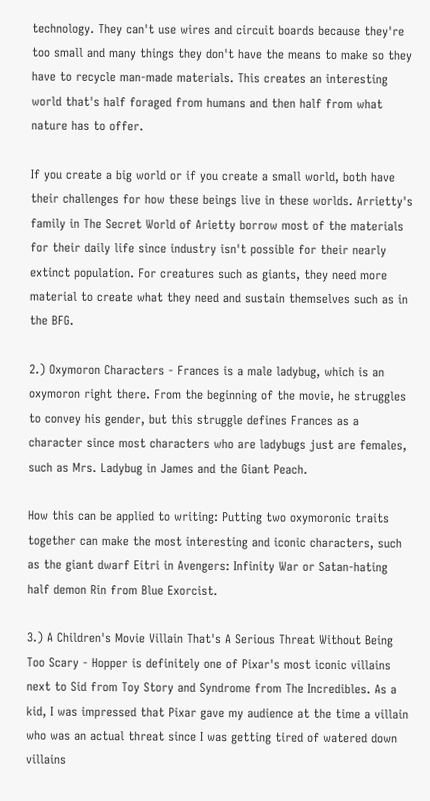technology. They can't use wires and circuit boards because they're too small and many things they don't have the means to make so they have to recycle man-made materials. This creates an interesting world that's half foraged from humans and then half from what nature has to offer.

If you create a big world or if you create a small world, both have their challenges for how these beings live in these worlds. Arrietty's family in The Secret World of Arietty borrow most of the materials for their daily life since industry isn't possible for their nearly extinct population. For creatures such as giants, they need more material to create what they need and sustain themselves such as in the BFG.

2.) Oxymoron Characters - Frances is a male ladybug, which is an oxymoron right there. From the beginning of the movie, he struggles to convey his gender, but this struggle defines Frances as a character since most characters who are ladybugs just are females, such as Mrs. Ladybug in James and the Giant Peach.

How this can be applied to writing: Putting two oxymoronic traits together can make the most interesting and iconic characters, such as the giant dwarf Eitri in Avengers: Infinity War or Satan-hating half demon Rin from Blue Exorcist.

3.) A Children's Movie Villain That's A Serious Threat Without Being Too Scary - Hopper is definitely one of Pixar's most iconic villains next to Sid from Toy Story and Syndrome from The Incredibles. As a kid, I was impressed that Pixar gave my audience at the time a villain who was an actual threat since I was getting tired of watered down villains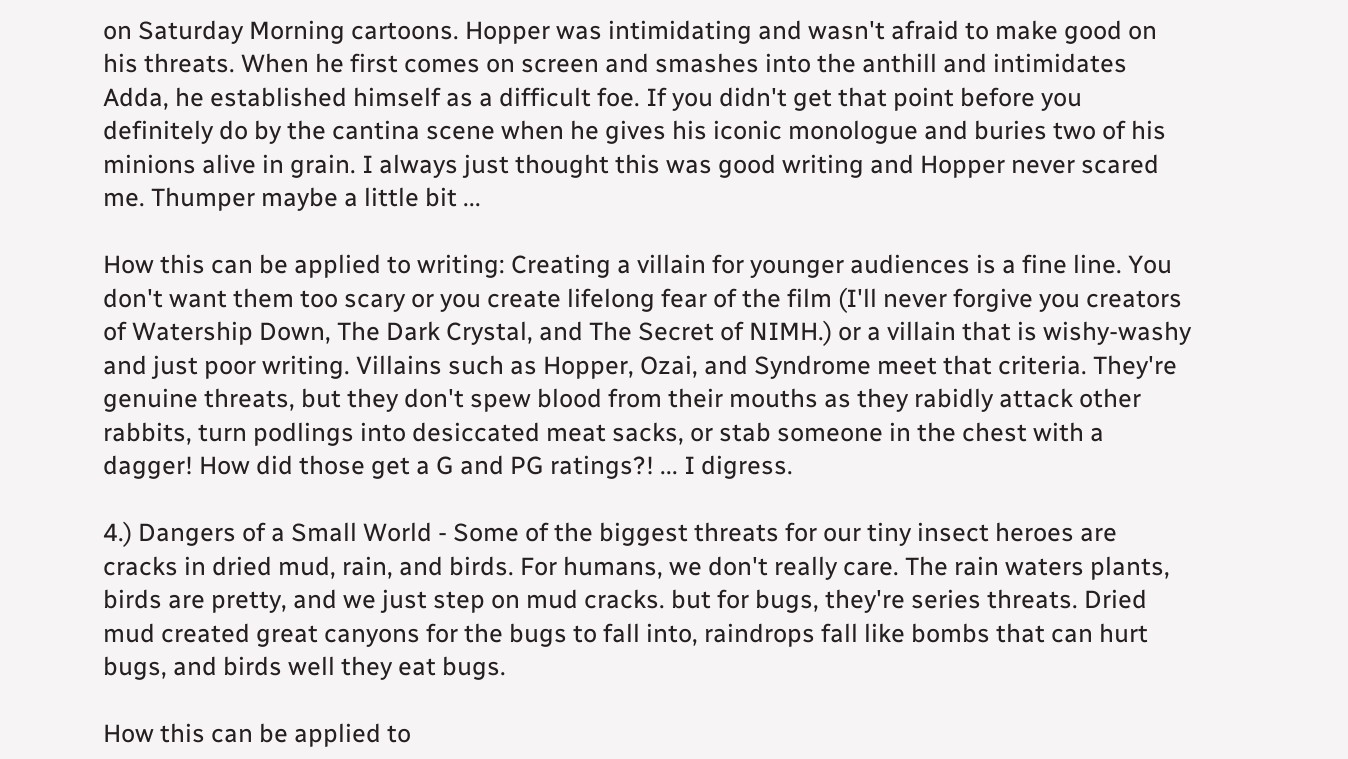on Saturday Morning cartoons. Hopper was intimidating and wasn't afraid to make good on his threats. When he first comes on screen and smashes into the anthill and intimidates Adda, he established himself as a difficult foe. If you didn't get that point before you definitely do by the cantina scene when he gives his iconic monologue and buries two of his minions alive in grain. I always just thought this was good writing and Hopper never scared me. Thumper maybe a little bit ...

How this can be applied to writing: Creating a villain for younger audiences is a fine line. You don't want them too scary or you create lifelong fear of the film (I'll never forgive you creators of Watership Down, The Dark Crystal, and The Secret of NIMH.) or a villain that is wishy-washy and just poor writing. Villains such as Hopper, Ozai, and Syndrome meet that criteria. They're genuine threats, but they don't spew blood from their mouths as they rabidly attack other rabbits, turn podlings into desiccated meat sacks, or stab someone in the chest with a dagger! How did those get a G and PG ratings?! ... I digress.

4.) Dangers of a Small World - Some of the biggest threats for our tiny insect heroes are cracks in dried mud, rain, and birds. For humans, we don't really care. The rain waters plants, birds are pretty, and we just step on mud cracks. but for bugs, they're series threats. Dried mud created great canyons for the bugs to fall into, raindrops fall like bombs that can hurt bugs, and birds well they eat bugs.

How this can be applied to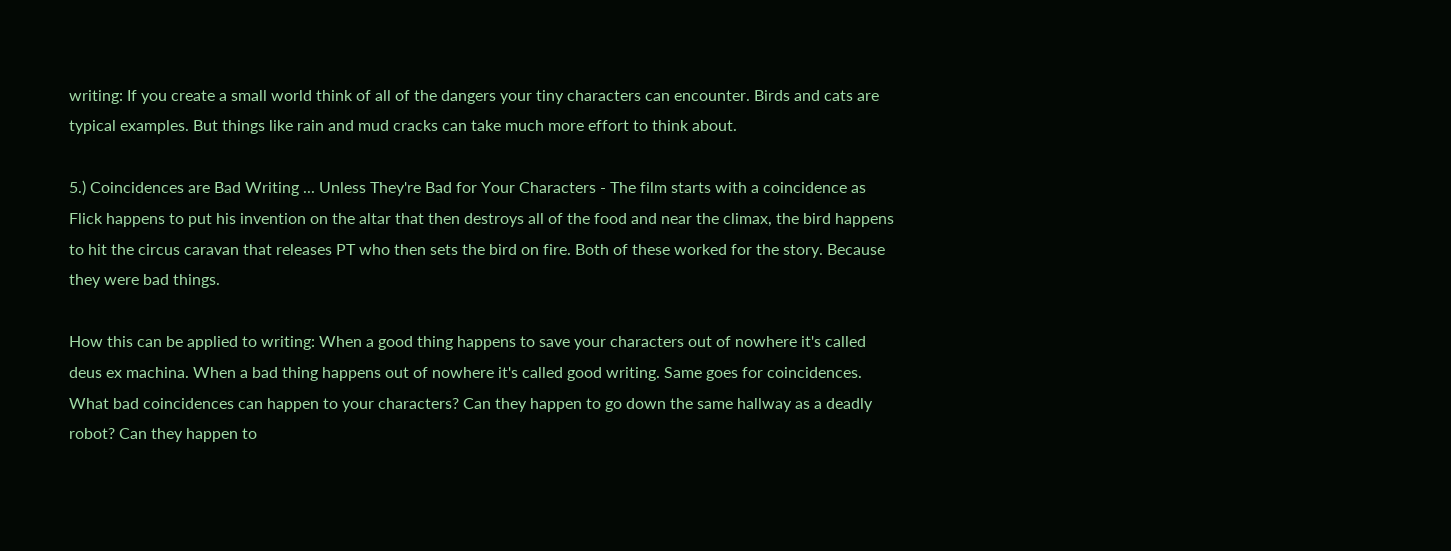writing: If you create a small world think of all of the dangers your tiny characters can encounter. Birds and cats are typical examples. But things like rain and mud cracks can take much more effort to think about.

5.) Coincidences are Bad Writing ... Unless They're Bad for Your Characters - The film starts with a coincidence as Flick happens to put his invention on the altar that then destroys all of the food and near the climax, the bird happens to hit the circus caravan that releases PT who then sets the bird on fire. Both of these worked for the story. Because they were bad things.

How this can be applied to writing: When a good thing happens to save your characters out of nowhere it's called deus ex machina. When a bad thing happens out of nowhere it's called good writing. Same goes for coincidences. What bad coincidences can happen to your characters? Can they happen to go down the same hallway as a deadly robot? Can they happen to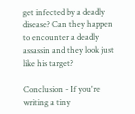get infected by a deadly disease? Can they happen to encounter a deadly assassin and they look just like his target?

Conclusion - If you're writing a tiny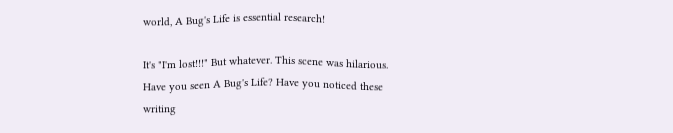world, A Bug's Life is essential research!

It's "I'm lost!!!" But whatever. This scene was hilarious.
Have you seen A Bug's Life? Have you noticed these writing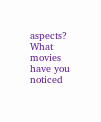aspects? What movies have you noticed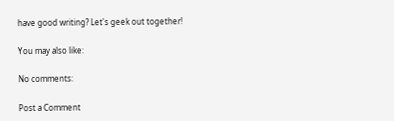have good writing? Let's geek out together!

You may also like:

No comments:

Post a Comment